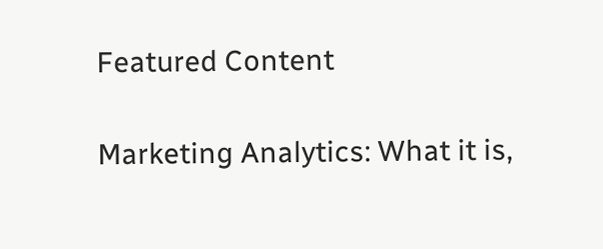Featured Content

Marketing Analytics: What it is,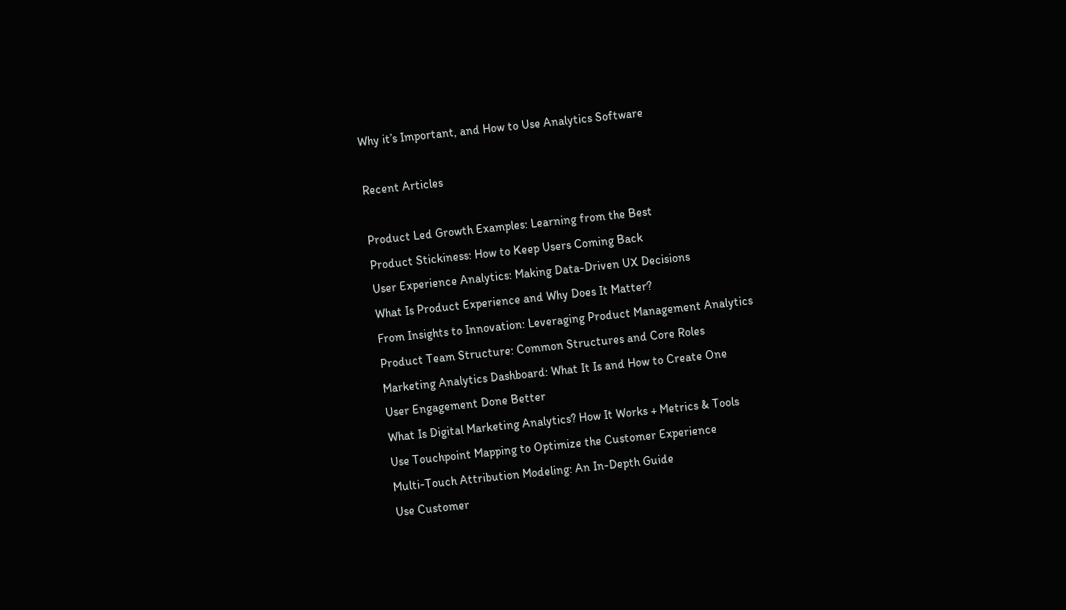Why it’s Important, and How to Use Analytics Software

Recent Articles

Product Led Growth Examples: Learning from the Best
Product Stickiness: How to Keep Users Coming Back
User Experience Analytics: Making Data-Driven UX Decisions
What Is Product Experience and Why Does It Matter?
From Insights to Innovation: Leveraging Product Management Analytics
Product Team Structure: Common Structures and Core Roles
Marketing Analytics Dashboard: What It Is and How to Create One
User Engagement Done Better
What Is Digital Marketing Analytics? How It Works + Metrics & Tools
Use Touchpoint Mapping to Optimize the Customer Experience
Multi-Touch Attribution Modeling: An In-Depth Guide
Use Customer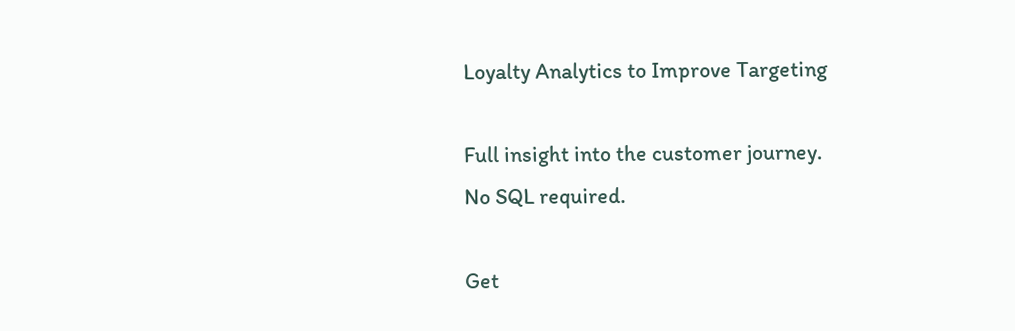Loyalty Analytics to Improve Targeting

Full insight into the customer journey.
No SQL required.

Get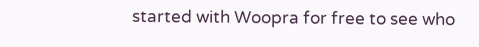started with Woopra for free to see who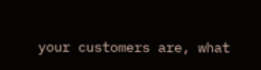your customers are, what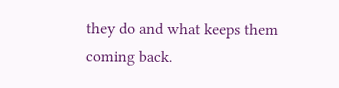they do and what keeps them coming back.